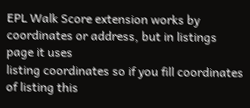EPL Walk Score extension works by coordinates or address, but in listings page it uses
listing coordinates so if you fill coordinates of listing this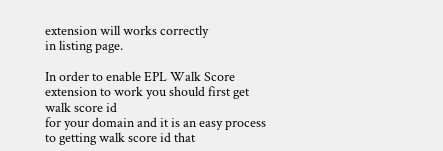extension will works correctly
in listing page.

In order to enable EPL Walk Score extension to work you should first get walk score id
for your domain and it is an easy process to getting walk score id that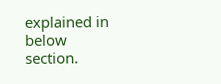explained in
below section.